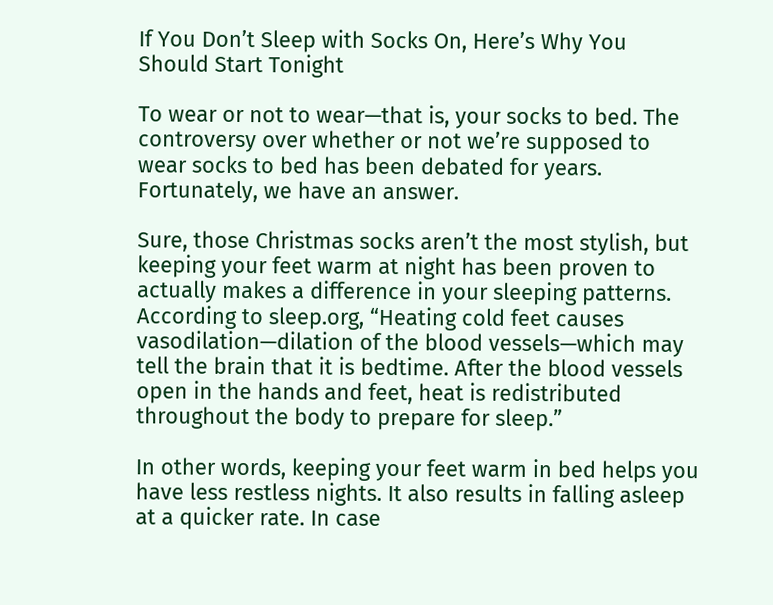If You Don’t Sleep with Socks On, Here’s Why You Should Start Tonight

To wear or not to wear—that is, your socks to bed. The controversy over whether or not we’re supposed to wear socks to bed has been debated for years. Fortunately, we have an answer.

Sure, those Christmas socks aren’t the most stylish, but keeping your feet warm at night has been proven to actually makes a difference in your sleeping patterns. According to sleep.org, “Heating cold feet causes vasodilation—dilation of the blood vessels—which may tell the brain that it is bedtime. After the blood vessels open in the hands and feet, heat is redistributed throughout the body to prepare for sleep.”

In other words, keeping your feet warm in bed helps you have less restless nights. It also results in falling asleep at a quicker rate. In case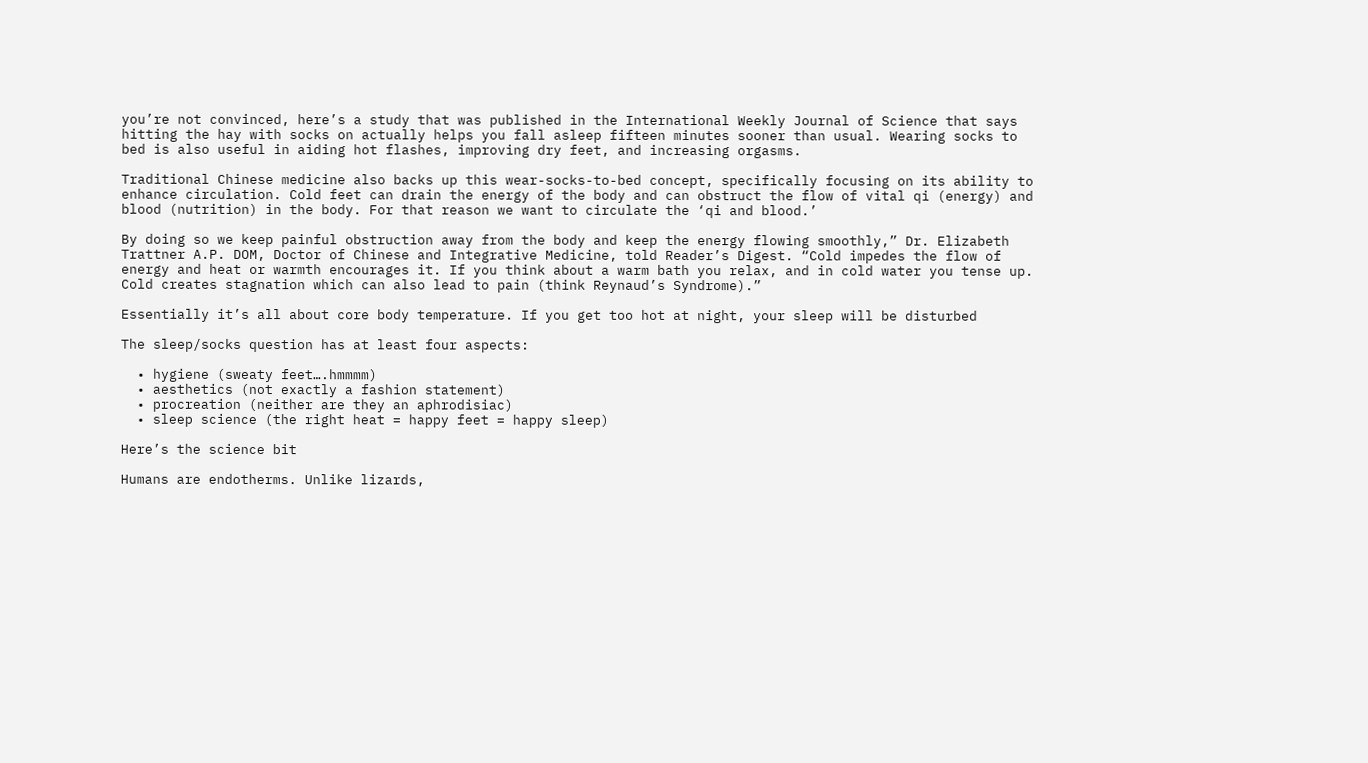you’re not convinced, here’s a study that was published in the International Weekly Journal of Science that says hitting the hay with socks on actually helps you fall asleep fifteen minutes sooner than usual. Wearing socks to bed is also useful in aiding hot flashes, improving dry feet, and increasing orgasms.

Traditional Chinese medicine also backs up this wear-socks-to-bed concept, specifically focusing on its ability to enhance circulation. Cold feet can drain the energy of the body and can obstruct the flow of vital qi (energy) and blood (nutrition) in the body. For that reason we want to circulate the ‘qi and blood.’

By doing so we keep painful obstruction away from the body and keep the energy flowing smoothly,” Dr. Elizabeth Trattner A.P. DOM, Doctor of Chinese and Integrative Medicine, told Reader’s Digest. “Cold impedes the flow of energy and heat or warmth encourages it. If you think about a warm bath you relax, and in cold water you tense up. Cold creates stagnation which can also lead to pain (think Reynaud’s Syndrome).”

Essentially it’s all about core body temperature. If you get too hot at night, your sleep will be disturbed

The sleep/socks question has at least four aspects:

  • hygiene (sweaty feet….hmmmm)
  • aesthetics (not exactly a fashion statement)
  • procreation (neither are they an aphrodisiac)
  • sleep science (the right heat = happy feet = happy sleep)

Here’s the science bit

Humans are endotherms. Unlike lizards,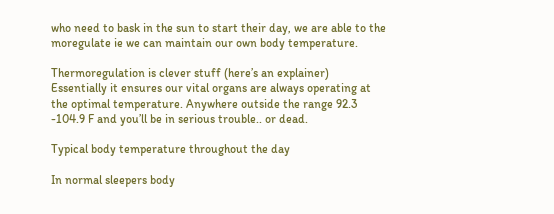who need to bask in the sun to start their day, we are able to the moregulate ie we can maintain our own body temperature.

Thermoregulation is clever stuff (here’s an explainer) Essentially it ensures our vital organs are always operating at the optimal temperature. Anywhere outside the range 92.3 -104.9 F and you’ll be in serious trouble.. or dead.

Typical body temperature throughout the day

In normal sleepers body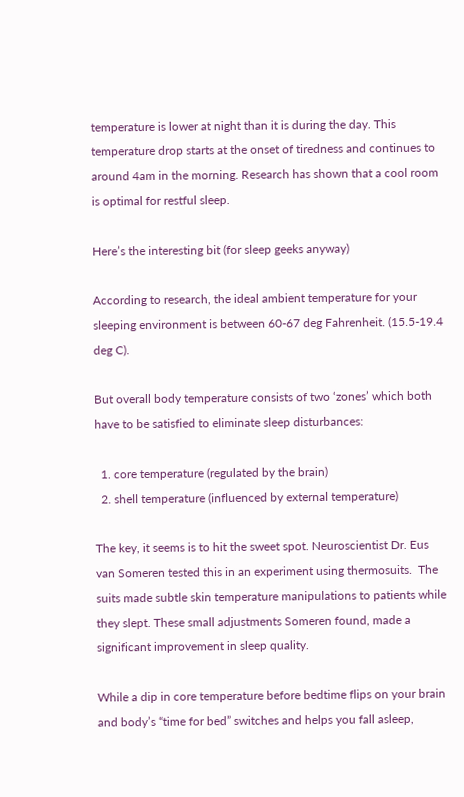temperature is lower at night than it is during the day. This temperature drop starts at the onset of tiredness and continues to around 4am in the morning. Research has shown that a cool room is optimal for restful sleep.

Here’s the interesting bit (for sleep geeks anyway)

According to research, the ideal ambient temperature for your sleeping environment is between 60-67 deg Fahrenheit. (15.5-19.4 deg C).

But overall body temperature consists of two ‘zones’ which both have to be satisfied to eliminate sleep disturbances:

  1. core temperature (regulated by the brain)
  2. shell temperature (influenced by external temperature)

The key, it seems is to hit the sweet spot. Neuroscientist Dr. Eus van Someren tested this in an experiment using thermosuits.  The suits made subtle skin temperature manipulations to patients while they slept. These small adjustments Someren found, made a significant improvement in sleep quality.

While a dip in core temperature before bedtime flips on your brain and body’s “time for bed” switches and helps you fall asleep,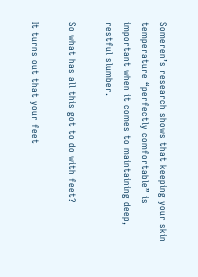Someren’s research shows that keeping your skin temperature “perfectly comfortable” is important when it comes to maintaining deep, restful slumber.

So what has all this got to do with feet?

It turns out that your feet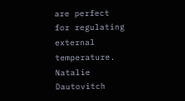are perfect for regulating external temperature. Natalie Dautovitch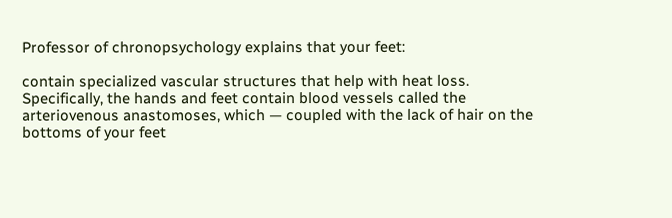Professor of chronopsychology explains that your feet:

contain specialized vascular structures that help with heat loss. Specifically, the hands and feet contain blood vessels called the arteriovenous anastomoses, which — coupled with the lack of hair on the bottoms of your feet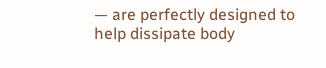— are perfectly designed to help dissipate body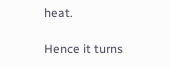heat.

Hence it turns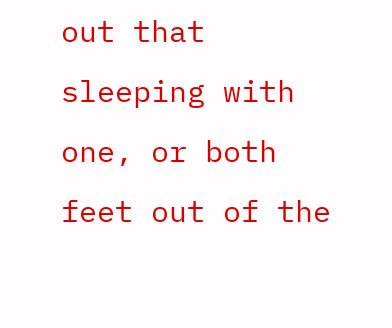out that sleeping with one, or both feet out of the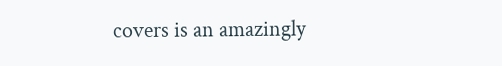covers is an amazingly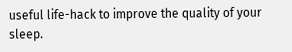useful life-hack to improve the quality of your sleep.